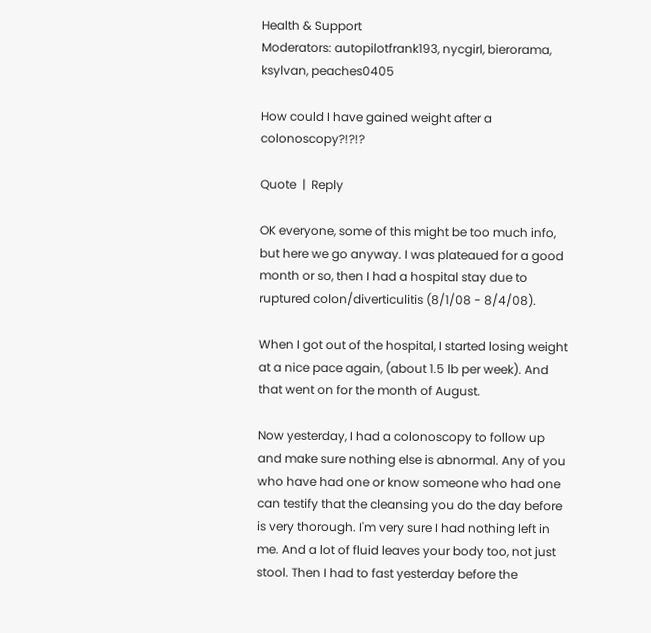Health & Support
Moderators: autopilotfrank193, nycgirl, bierorama, ksylvan, peaches0405

How could I have gained weight after a colonoscopy?!?!?

Quote  |  Reply

OK everyone, some of this might be too much info, but here we go anyway. I was plateaued for a good month or so, then I had a hospital stay due to ruptured colon/diverticulitis (8/1/08 - 8/4/08).

When I got out of the hospital, I started losing weight at a nice pace again, (about 1.5 lb per week). And that went on for the month of August.

Now yesterday, I had a colonoscopy to follow up and make sure nothing else is abnormal. Any of you who have had one or know someone who had one can testify that the cleansing you do the day before is very thorough. I'm very sure I had nothing left in me. And a lot of fluid leaves your body too, not just stool. Then I had to fast yesterday before the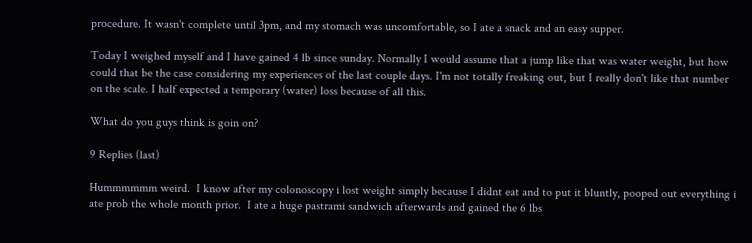procedure. It wasn't complete until 3pm, and my stomach was uncomfortable, so I ate a snack and an easy supper.

Today I weighed myself and I have gained 4 lb since sunday. Normally I would assume that a jump like that was water weight, but how could that be the case considering my experiences of the last couple days. I'm not totally freaking out, but I really don't like that number on the scale. I half expected a temporary (water) loss because of all this.

What do you guys think is goin on?

9 Replies (last)

Hummmmmm weird.  I know after my colonoscopy i lost weight simply because I didnt eat and to put it bluntly, pooped out everything i ate prob the whole month prior.  I ate a huge pastrami sandwich afterwards and gained the 6 lbs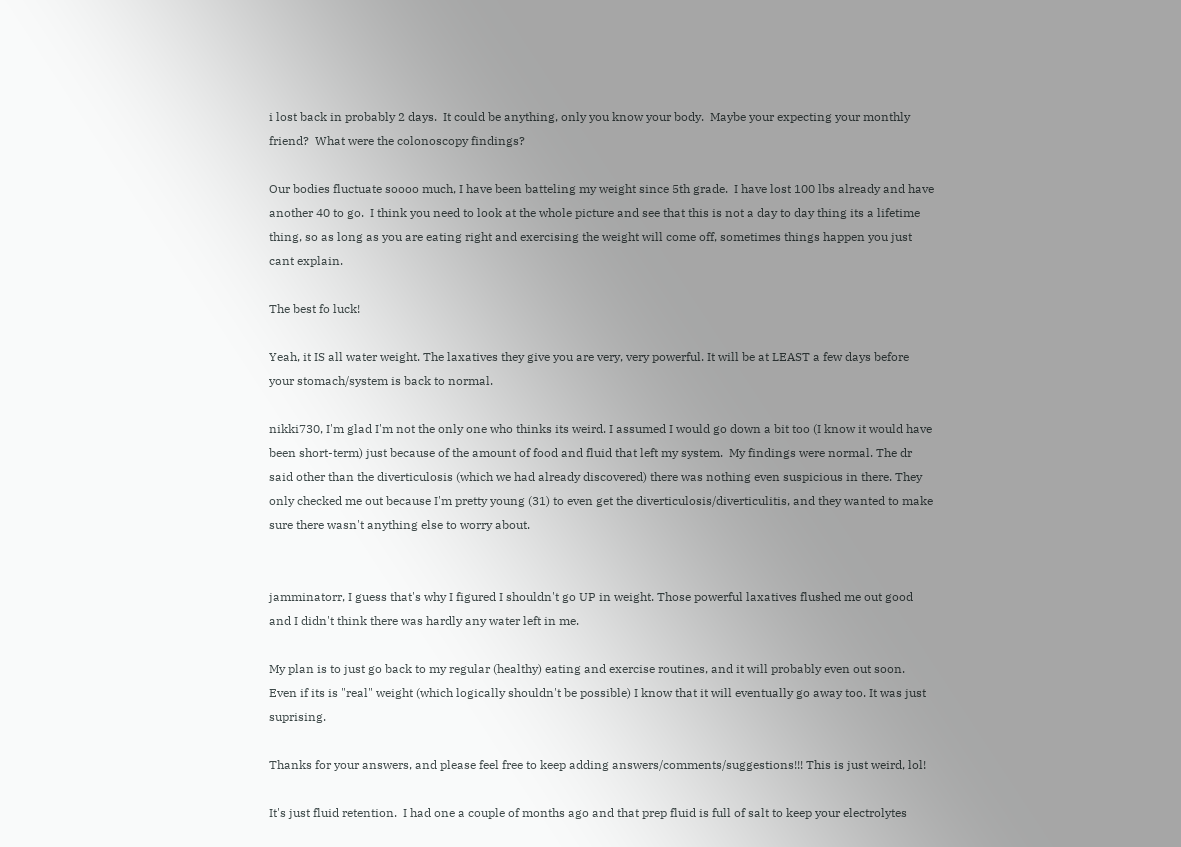i lost back in probably 2 days.  It could be anything, only you know your body.  Maybe your expecting your monthly friend?  What were the colonoscopy findings?

Our bodies fluctuate soooo much, I have been batteling my weight since 5th grade.  I have lost 100 lbs already and have another 40 to go.  I think you need to look at the whole picture and see that this is not a day to day thing its a lifetime thing, so as long as you are eating right and exercising the weight will come off, sometimes things happen you just cant explain.

The best fo luck!

Yeah, it IS all water weight. The laxatives they give you are very, very powerful. It will be at LEAST a few days before your stomach/system is back to normal.

nikki730, I'm glad I'm not the only one who thinks its weird. I assumed I would go down a bit too (I know it would have been short-term) just because of the amount of food and fluid that left my system.  My findings were normal. The dr said other than the diverticulosis (which we had already discovered) there was nothing even suspicious in there. They only checked me out because I'm pretty young (31) to even get the diverticulosis/diverticulitis, and they wanted to make sure there wasn't anything else to worry about.


jamminatorr, I guess that's why I figured I shouldn't go UP in weight. Those powerful laxatives flushed me out good and I didn't think there was hardly any water left in me.

My plan is to just go back to my regular (healthy) eating and exercise routines, and it will probably even out soon. Even if its is "real" weight (which logically shouldn't be possible) I know that it will eventually go away too. It was just suprising.

Thanks for your answers, and please feel free to keep adding answers/comments/suggestions!!! This is just weird, lol!

It's just fluid retention.  I had one a couple of months ago and that prep fluid is full of salt to keep your electrolytes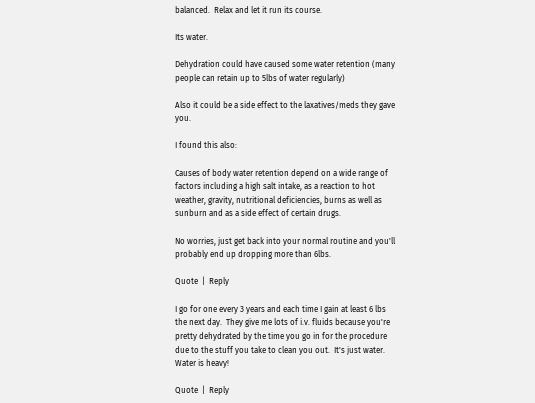balanced.  Relax and let it run its course.

Its water.

Dehydration could have caused some water retention (many people can retain up to 5lbs of water regularly)

Also it could be a side effect to the laxatives/meds they gave you.

I found this also:

Causes of body water retention depend on a wide range of factors including a high salt intake, as a reaction to hot weather, gravity, nutritional deficiencies, burns as well as sunburn and as a side effect of certain drugs.

No worries, just get back into your normal routine and you'll probably end up dropping more than 6lbs.

Quote  |  Reply

I go for one every 3 years and each time I gain at least 6 lbs the next day.  They give me lots of i.v. fluids because you're pretty dehydrated by the time you go in for the procedure due to the stuff you take to clean you out.  It's just water.  Water is heavy!

Quote  |  Reply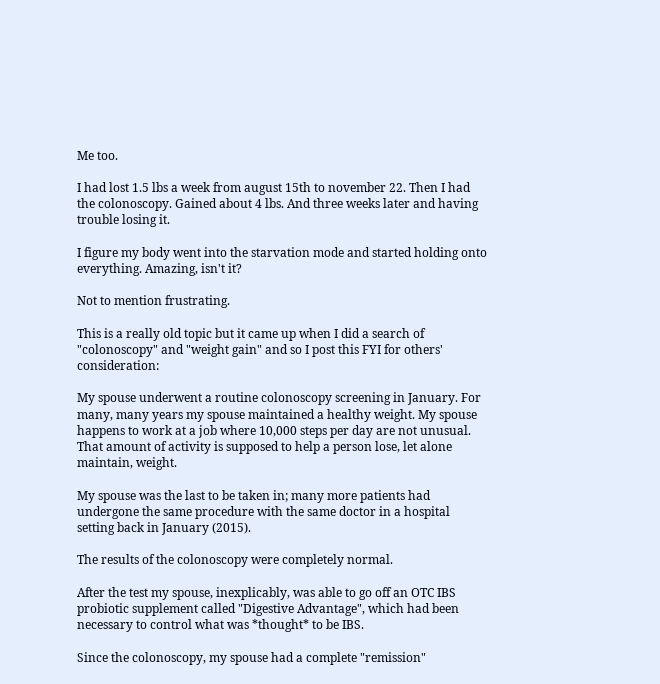Me too.

I had lost 1.5 lbs a week from august 15th to november 22. Then I had the colonoscopy. Gained about 4 lbs. And three weeks later and having trouble losing it.

I figure my body went into the starvation mode and started holding onto everything. Amazing, isn't it?

Not to mention frustrating.

This is a really old topic but it came up when I did a search of "colonoscopy" and "weight gain" and so I post this FYI for others' consideration:

My spouse underwent a routine colonoscopy screening in January. For many, many years my spouse maintained a healthy weight. My spouse happens to work at a job where 10,000 steps per day are not unusual. That amount of activity is supposed to help a person lose, let alone maintain, weight.

My spouse was the last to be taken in; many more patients had undergone the same procedure with the same doctor in a hospital setting back in January (2015).

The results of the colonoscopy were completely normal.

After the test my spouse, inexplicably, was able to go off an OTC IBS probiotic supplement called "Digestive Advantage", which had been necessary to control what was *thought* to be IBS.

Since the colonoscopy, my spouse had a complete "remission"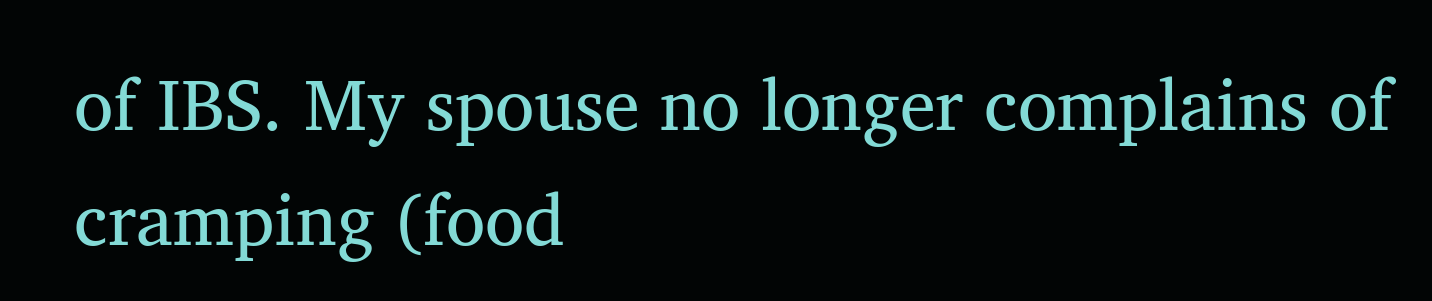of IBS. My spouse no longer complains of cramping (food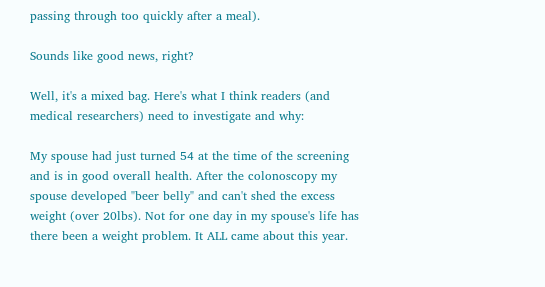passing through too quickly after a meal).

Sounds like good news, right?

Well, it's a mixed bag. Here's what I think readers (and medical researchers) need to investigate and why:

My spouse had just turned 54 at the time of the screening and is in good overall health. After the colonoscopy my spouse developed "beer belly" and can't shed the excess weight (over 20lbs). Not for one day in my spouse's life has there been a weight problem. It ALL came about this year.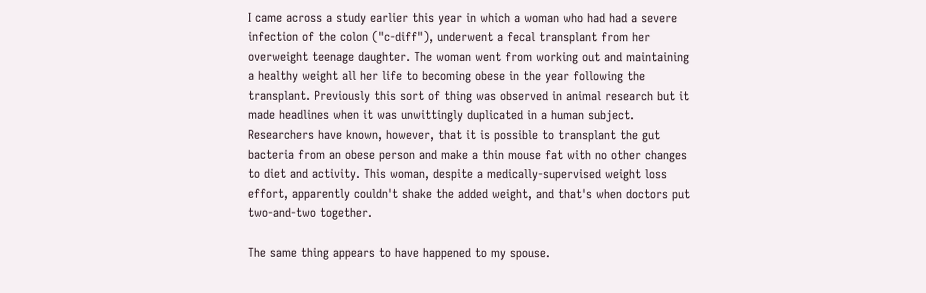I came across a study earlier this year in which a woman who had had a severe infection of the colon ("c-diff"), underwent a fecal transplant from her overweight teenage daughter. The woman went from working out and maintaining a healthy weight all her life to becoming obese in the year following the transplant. Previously this sort of thing was observed in animal research but it made headlines when it was unwittingly duplicated in a human subject. Researchers have known, however, that it is possible to transplant the gut bacteria from an obese person and make a thin mouse fat with no other changes to diet and activity. This woman, despite a medically-supervised weight loss effort, apparently couldn't shake the added weight, and that's when doctors put two-and-two together.

The same thing appears to have happened to my spouse.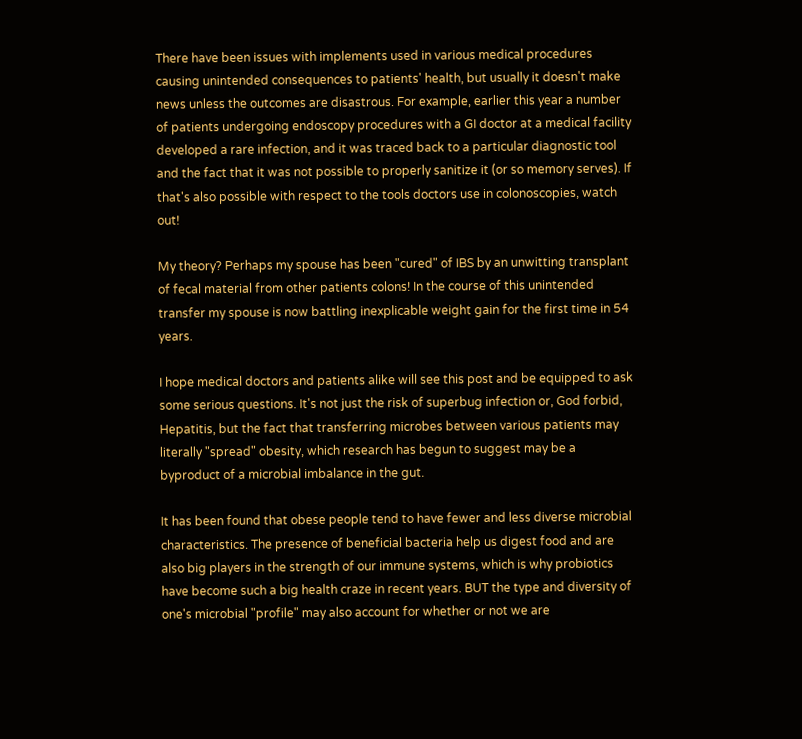There have been issues with implements used in various medical procedures causing unintended consequences to patients' health, but usually it doesn't make news unless the outcomes are disastrous. For example, earlier this year a number of patients undergoing endoscopy procedures with a GI doctor at a medical facility developed a rare infection, and it was traced back to a particular diagnostic tool and the fact that it was not possible to properly sanitize it (or so memory serves). If that's also possible with respect to the tools doctors use in colonoscopies, watch out!

My theory? Perhaps my spouse has been "cured" of IBS by an unwitting transplant of fecal material from other patients colons! In the course of this unintended transfer my spouse is now battling inexplicable weight gain for the first time in 54 years.

I hope medical doctors and patients alike will see this post and be equipped to ask some serious questions. It's not just the risk of superbug infection or, God forbid, Hepatitis, but the fact that transferring microbes between various patients may literally "spread" obesity, which research has begun to suggest may be a byproduct of a microbial imbalance in the gut.

It has been found that obese people tend to have fewer and less diverse microbial characteristics. The presence of beneficial bacteria help us digest food and are also big players in the strength of our immune systems, which is why probiotics have become such a big health craze in recent years. BUT the type and diversity of one's microbial "profile" may also account for whether or not we are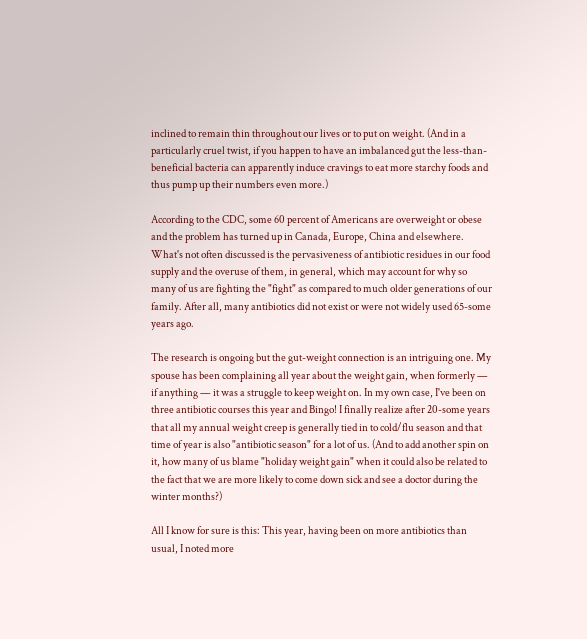inclined to remain thin throughout our lives or to put on weight. (And in a particularly cruel twist, if you happen to have an imbalanced gut the less-than-beneficial bacteria can apparently induce cravings to eat more starchy foods and thus pump up their numbers even more.)

According to the CDC, some 60 percent of Americans are overweight or obese and the problem has turned up in Canada, Europe, China and elsewhere. What's not often discussed is the pervasiveness of antibiotic residues in our food supply and the overuse of them, in general, which may account for why so many of us are fighting the "fight" as compared to much older generations of our family. After all, many antibiotics did not exist or were not widely used 65-some years ago.

The research is ongoing but the gut-weight connection is an intriguing one. My spouse has been complaining all year about the weight gain, when formerly — if anything — it was a struggle to keep weight on. In my own case, I've been on three antibiotic courses this year and Bingo! I finally realize after 20-some years that all my annual weight creep is generally tied in to cold/flu season and that time of year is also "antibiotic season" for a lot of us. (And to add another spin on it, how many of us blame "holiday weight gain" when it could also be related to the fact that we are more likely to come down sick and see a doctor during the winter months?)

All I know for sure is this: This year, having been on more antibiotics than usual, I noted more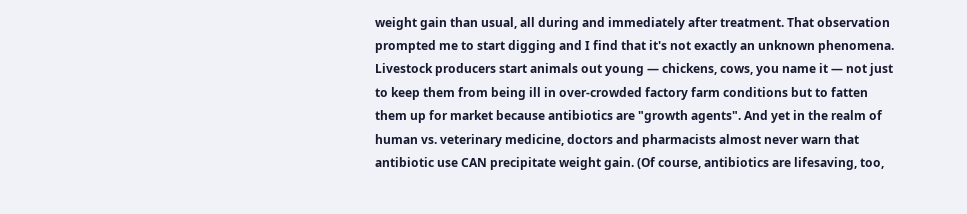weight gain than usual, all during and immediately after treatment. That observation prompted me to start digging and I find that it's not exactly an unknown phenomena. Livestock producers start animals out young — chickens, cows, you name it — not just to keep them from being ill in over-crowded factory farm conditions but to fatten them up for market because antibiotics are "growth agents". And yet in the realm of human vs. veterinary medicine, doctors and pharmacists almost never warn that antibiotic use CAN precipitate weight gain. (Of course, antibiotics are lifesaving, too,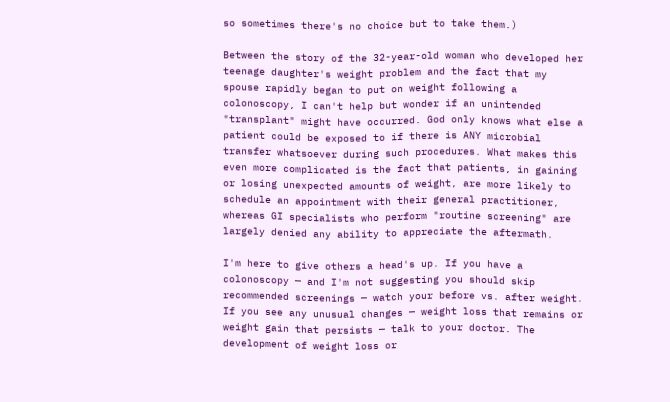so sometimes there's no choice but to take them.)

Between the story of the 32-year-old woman who developed her teenage daughter's weight problem and the fact that my spouse rapidly began to put on weight following a colonoscopy, I can't help but wonder if an unintended "transplant" might have occurred. God only knows what else a patient could be exposed to if there is ANY microbial transfer whatsoever during such procedures. What makes this even more complicated is the fact that patients, in gaining or losing unexpected amounts of weight, are more likely to schedule an appointment with their general practitioner, whereas GI specialists who perform "routine screening" are largely denied any ability to appreciate the aftermath.

I'm here to give others a head's up. If you have a colonoscopy — and I'm not suggesting you should skip recommended screenings — watch your before vs. after weight. If you see any unusual changes — weight loss that remains or weight gain that persists — talk to your doctor. The development of weight loss or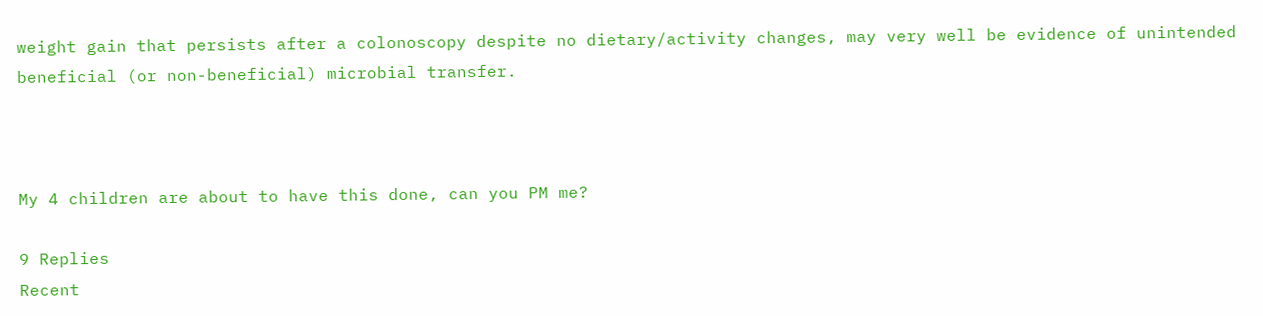weight gain that persists after a colonoscopy despite no dietary/activity changes, may very well be evidence of unintended beneficial (or non-beneficial) microbial transfer.



My 4 children are about to have this done, can you PM me?

9 Replies
Recent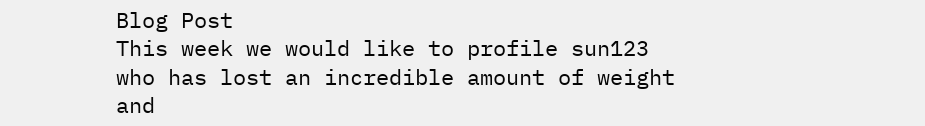Blog Post
This week we would like to profile sun123 who has lost an incredible amount of weight and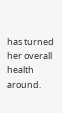has turned her overall health around.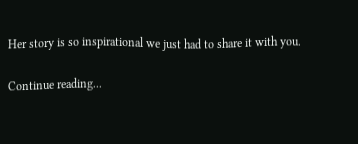Her story is so inspirational we just had to share it with you.

Continue reading...